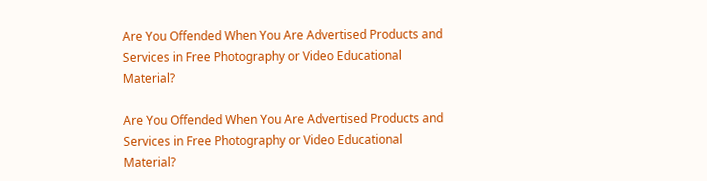Are You Offended When You Are Advertised Products and Services in Free Photography or Video Educational Material?

Are You Offended When You Are Advertised Products and Services in Free Photography or Video Educational Material?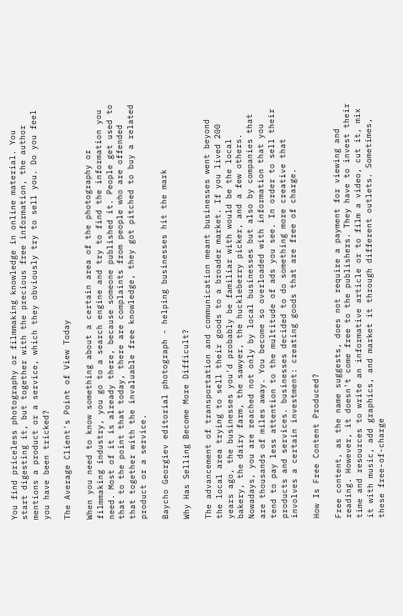You find priceless photography or filmmaking knowledge in online material. You start digesting it, but together with the precious free information, the author mentions a product or a service, which they obviously try to sell you. Do you feel you have been tricked?

The Average Client's Point of View Today

When you need to know something about a certain area of the photography or filmmaking industry, you go to a search engine and try to find the information you need. Most of it is already there, because someone published it. People get used to that to the point that today, there are complaints from people who are offended that together with the invaluable free knowledge, they got pitched to buy a related product or a service.

Baycho Georgiev editorial photograph - helping businesses hit the mark

Why Has Selling Become More Difficult?

The advancement of transportation and communication meant businesses went beyond the local area trying to sell their goods to a broader market. If you lived 200 years ago, the businesses you'd probably be familiar with would be the local bakery, the dairy farm, the sawyer, the huckleberry picker, and a few others. Nowadays, you are reached not only by local businesses but also by companies that are thousands of miles away. You become so overloaded with information that you tend to pay less attention to the multitude of ads you see. In order to sell their products and services. businesses decided to do something more creative that involves a certain investment: creating goods that are free of charge.

How Is Free Content Produced?

Free content, as the name suggests, does not require a payment for viewing and reading. However, it doesn't come free to the publishers. They have to invest their time and resources to write an informative article or to film a video, cut it, mix it with music, add graphics, and market it through different outlets. Sometimes, these free-of-charge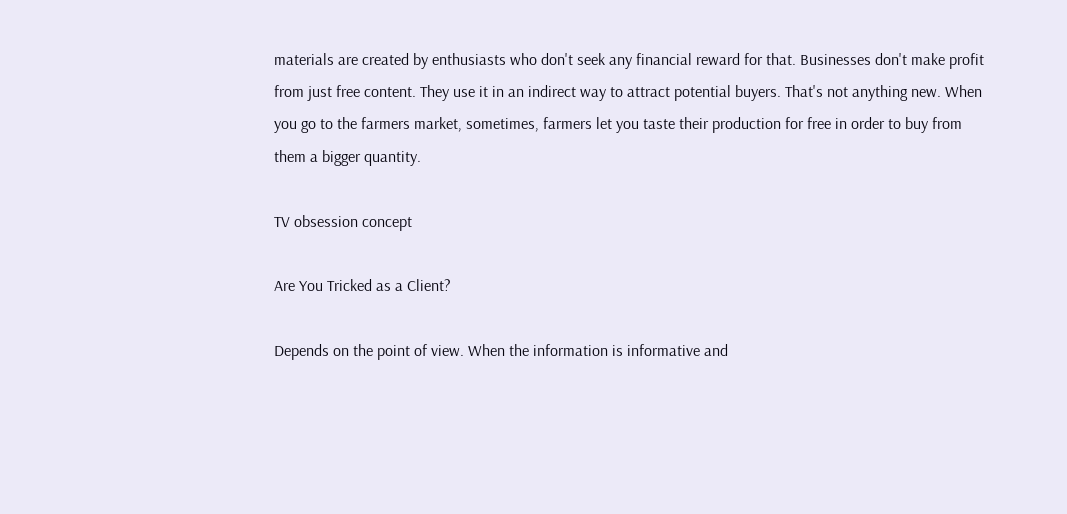materials are created by enthusiasts who don't seek any financial reward for that. Businesses don't make profit from just free content. They use it in an indirect way to attract potential buyers. That's not anything new. When you go to the farmers market, sometimes, farmers let you taste their production for free in order to buy from them a bigger quantity.

TV obsession concept

Are You Tricked as a Client?

Depends on the point of view. When the information is informative and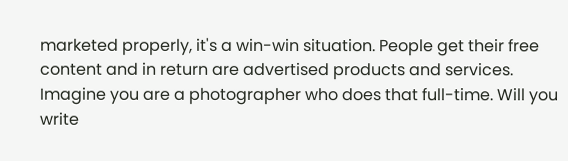marketed properly, it's a win-win situation. People get their free content and in return are advertised products and services. Imagine you are a photographer who does that full-time. Will you write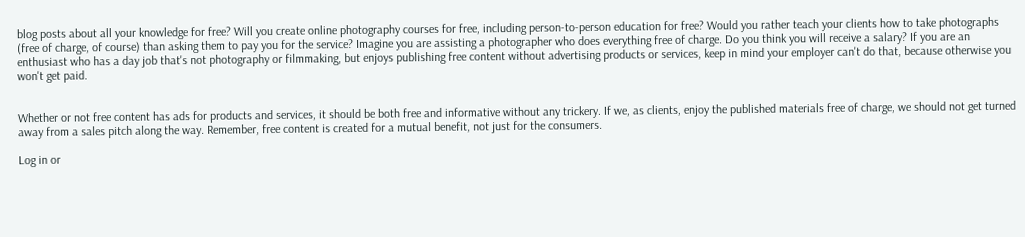blog posts about all your knowledge for free? Will you create online photography courses for free, including person-to-person education for free? Would you rather teach your clients how to take photographs (free of charge, of course) than asking them to pay you for the service? Imagine you are assisting a photographer who does everything free of charge. Do you think you will receive a salary? If you are an enthusiast who has a day job that's not photography or filmmaking, but enjoys publishing free content without advertising products or services, keep in mind your employer can't do that, because otherwise you won't get paid.


Whether or not free content has ads for products and services, it should be both free and informative without any trickery. If we, as clients, enjoy the published materials free of charge, we should not get turned away from a sales pitch along the way. Remember, free content is created for a mutual benefit, not just for the consumers.

Log in or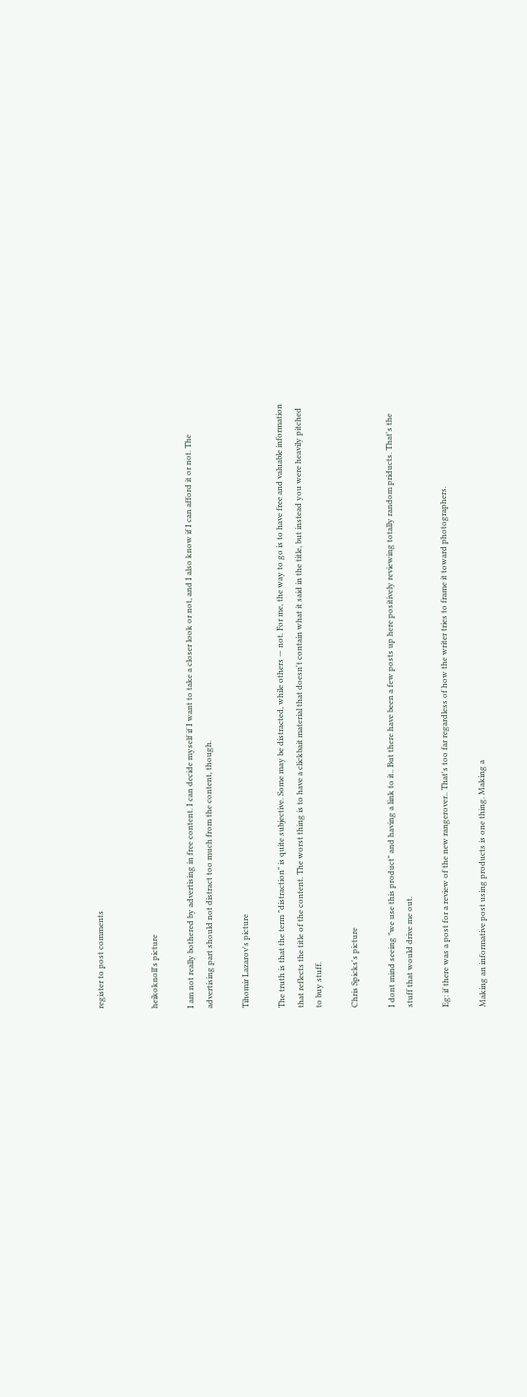register to post comments


heikoknoll's picture

I am not really bothered by advertising in free content. I can decide myself if I want to take a closer look or not, and I also know if I can afford it or not. The advertising part should not distract too much from the content, though.

Tihomir Lazarov's picture

The truth is that the term "distraction" is quite subjective. Some may be distracted, while others — not. For me, the way to go is to have free and valuable information that reflects the title of the content. The worst thing is to have a clickbait material that doesn't contain what it said in the title, but instead you were heavily pitched to buy stuff.

Chris Spicks's picture

I dont mind seeing "we use this product" and having a link to it.. But there have been a few posts up here positively reviewing totally random priducts. That's the stuff that would drive me out.

Eg: if there was a post for a review of the new rangerover.. That's too far regardless of how the writer tries to frame it toward photographers.

Making an informative post using products is one thing. Making a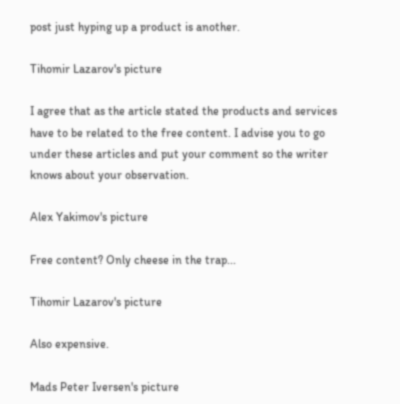post just hyping up a product is another.

Tihomir Lazarov's picture

I agree that as the article stated the products and services have to be related to the free content. I advise you to go under these articles and put your comment so the writer knows about your observation.

Alex Yakimov's picture

Free content? Only cheese in the trap...

Tihomir Lazarov's picture

Also expensive.

Mads Peter Iversen's picture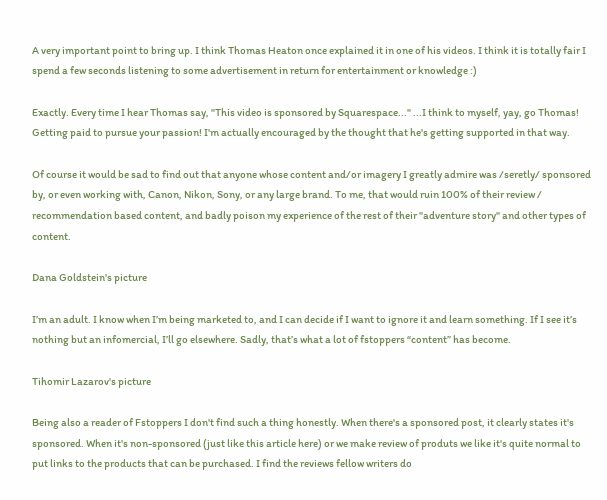A very important point to bring up. I think Thomas Heaton once explained it in one of his videos. I think it is totally fair I spend a few seconds listening to some advertisement in return for entertainment or knowledge :)

Exactly. Every time I hear Thomas say, "This video is sponsored by Squarespace..." ...I think to myself, yay, go Thomas! Getting paid to pursue your passion! I'm actually encouraged by the thought that he's getting supported in that way.

Of course it would be sad to find out that anyone whose content and/or imagery I greatly admire was /seretly/ sponsored by, or even working with, Canon, Nikon, Sony, or any large brand. To me, that would ruin 100% of their review / recommendation based content, and badly poison my experience of the rest of their "adventure story" and other types of content.

Dana Goldstein's picture

I’m an adult. I know when I’m being marketed to, and I can decide if I want to ignore it and learn something. If I see it’s nothing but an infomercial, I’ll go elsewhere. Sadly, that’s what a lot of fstoppers “content” has become.

Tihomir Lazarov's picture

Being also a reader of Fstoppers I don't find such a thing honestly. When there's a sponsored post, it clearly states it's sponsored. When it's non-sponsored (just like this article here) or we make review of produts we like it's quite normal to put links to the products that can be purchased. I find the reviews fellow writers do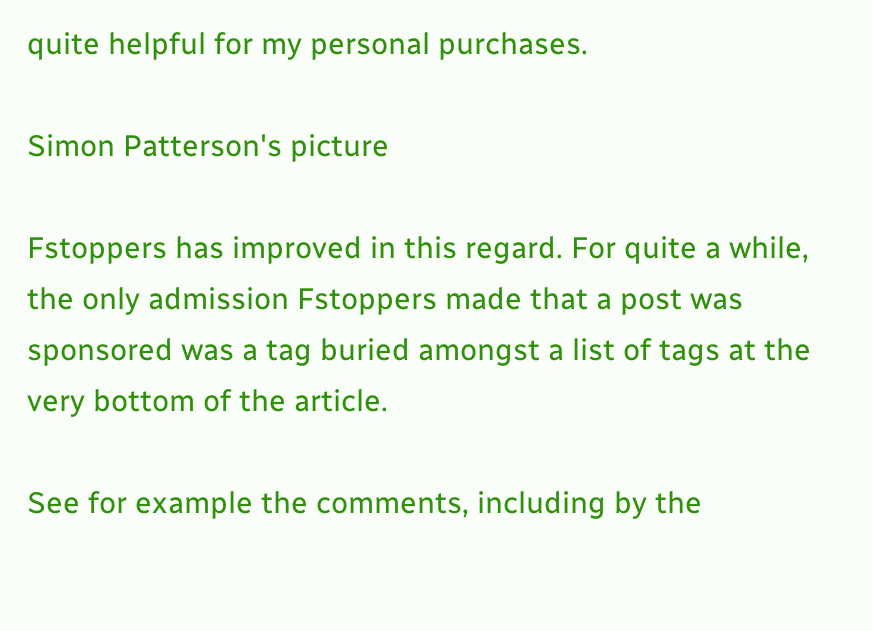quite helpful for my personal purchases.

Simon Patterson's picture

Fstoppers has improved in this regard. For quite a while, the only admission Fstoppers made that a post was sponsored was a tag buried amongst a list of tags at the very bottom of the article.

See for example the comments, including by the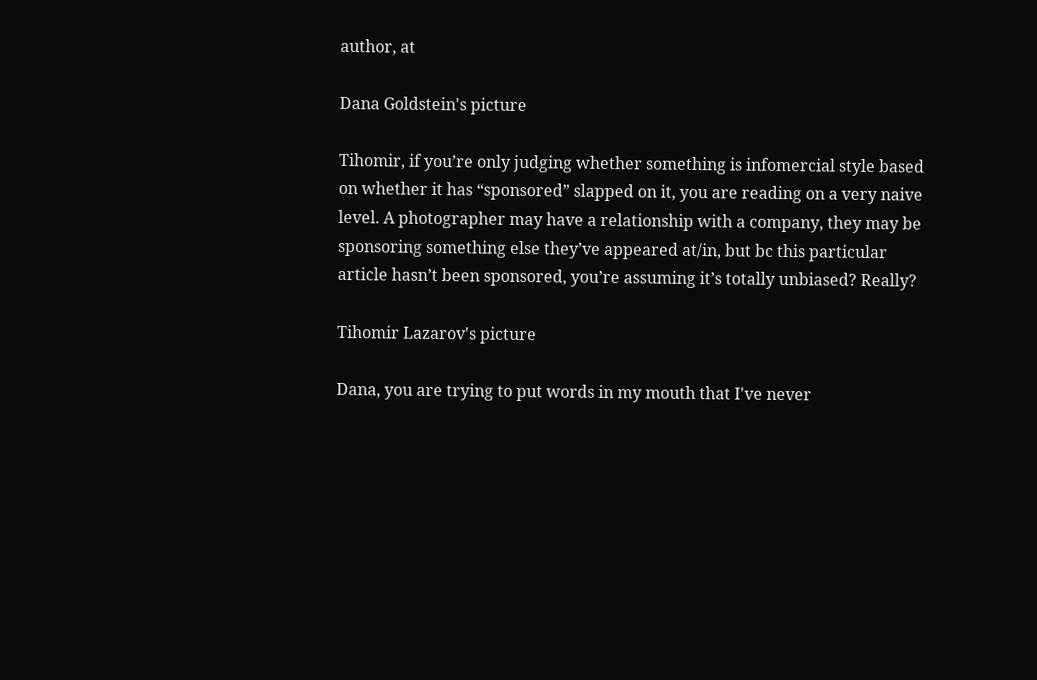author, at

Dana Goldstein's picture

Tihomir, if you’re only judging whether something is infomercial style based on whether it has “sponsored” slapped on it, you are reading on a very naive level. A photographer may have a relationship with a company, they may be sponsoring something else they’ve appeared at/in, but bc this particular article hasn’t been sponsored, you’re assuming it’s totally unbiased? Really?

Tihomir Lazarov's picture

Dana, you are trying to put words in my mouth that I've never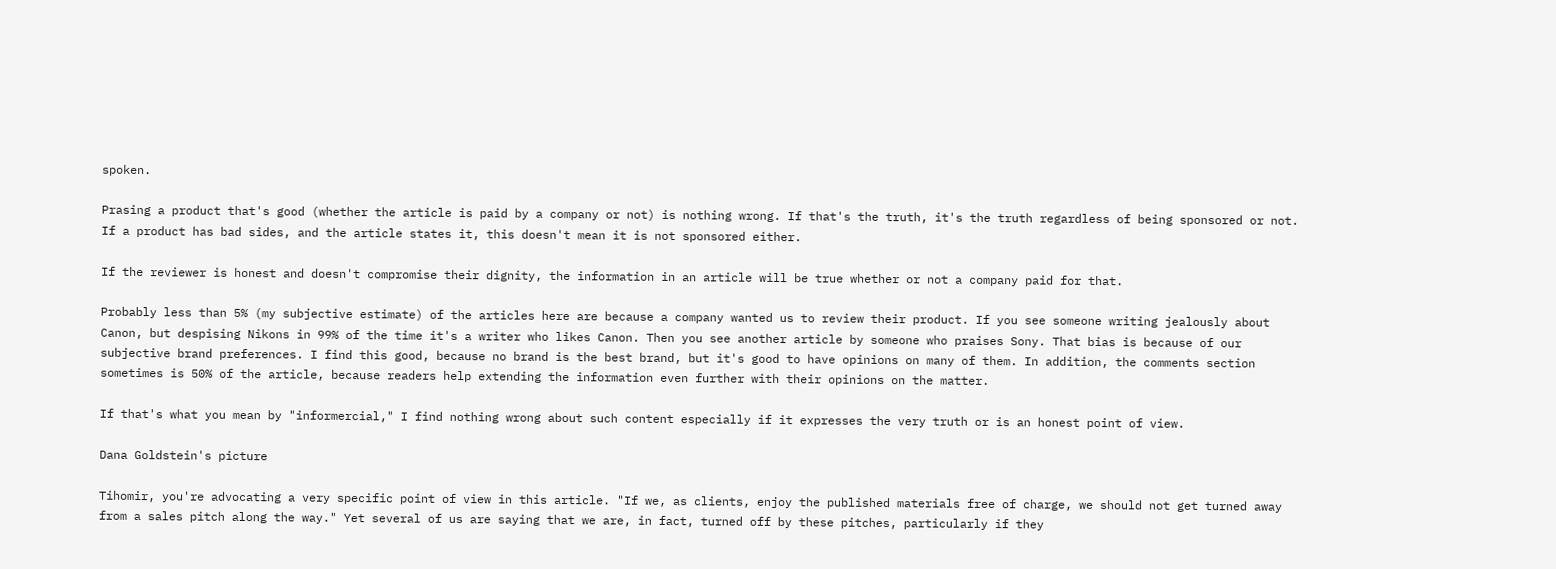spoken.

Prasing a product that's good (whether the article is paid by a company or not) is nothing wrong. If that's the truth, it's the truth regardless of being sponsored or not. If a product has bad sides, and the article states it, this doesn't mean it is not sponsored either.

If the reviewer is honest and doesn't compromise their dignity, the information in an article will be true whether or not a company paid for that.

Probably less than 5% (my subjective estimate) of the articles here are because a company wanted us to review their product. If you see someone writing jealously about Canon, but despising Nikons in 99% of the time it's a writer who likes Canon. Then you see another article by someone who praises Sony. That bias is because of our subjective brand preferences. I find this good, because no brand is the best brand, but it's good to have opinions on many of them. In addition, the comments section sometimes is 50% of the article, because readers help extending the information even further with their opinions on the matter.

If that's what you mean by "informercial," I find nothing wrong about such content especially if it expresses the very truth or is an honest point of view.

Dana Goldstein's picture

Tihomir, you're advocating a very specific point of view in this article. "If we, as clients, enjoy the published materials free of charge, we should not get turned away from a sales pitch along the way." Yet several of us are saying that we are, in fact, turned off by these pitches, particularly if they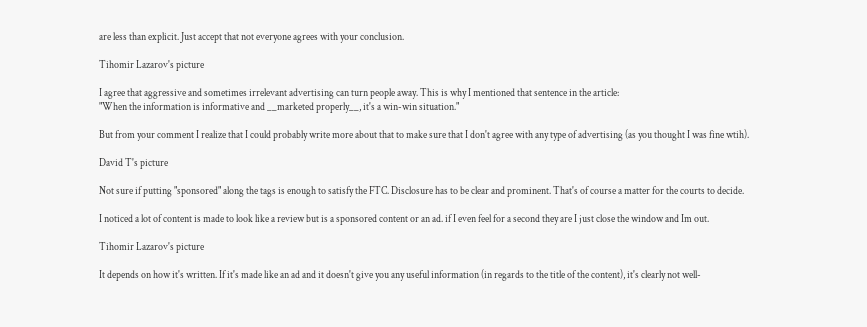are less than explicit. Just accept that not everyone agrees with your conclusion.

Tihomir Lazarov's picture

I agree that aggressive and sometimes irrelevant advertising can turn people away. This is why I mentioned that sentence in the article:
"When the information is informative and __marketed properly__, it's a win-win situation."

But from your comment I realize that I could probably write more about that to make sure that I don't agree with any type of advertising (as you thought I was fine wtih).

David T's picture

Not sure if putting "sponsored" along the tags is enough to satisfy the FTC. Disclosure has to be clear and prominent. That's of course a matter for the courts to decide.

I noticed a lot of content is made to look like a review but is a sponsored content or an ad. if I even feel for a second they are I just close the window and Im out.

Tihomir Lazarov's picture

It depends on how it's written. If it's made like an ad and it doesn't give you any useful information (in regards to the title of the content), it's clearly not well-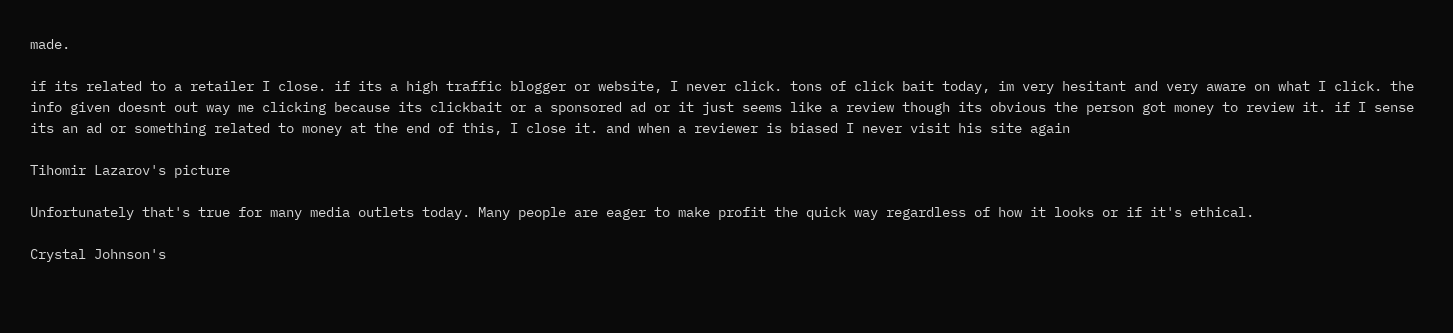made.

if its related to a retailer I close. if its a high traffic blogger or website, I never click. tons of click bait today, im very hesitant and very aware on what I click. the info given doesnt out way me clicking because its clickbait or a sponsored ad or it just seems like a review though its obvious the person got money to review it. if I sense its an ad or something related to money at the end of this, I close it. and when a reviewer is biased I never visit his site again

Tihomir Lazarov's picture

Unfortunately that's true for many media outlets today. Many people are eager to make profit the quick way regardless of how it looks or if it's ethical.

Crystal Johnson's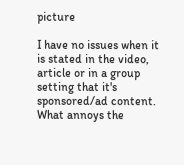picture

I have no issues when it is stated in the video, article or in a group setting that it's sponsored/ad content. What annoys the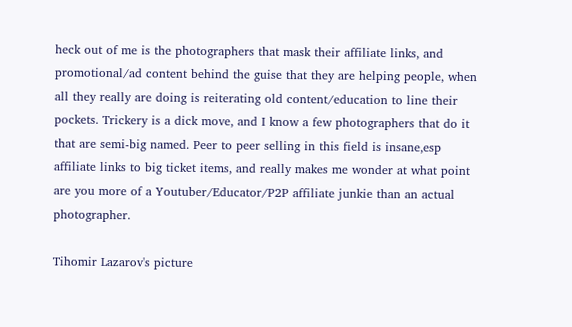heck out of me is the photographers that mask their affiliate links, and promotional/ad content behind the guise that they are helping people, when all they really are doing is reiterating old content/education to line their pockets. Trickery is a dick move, and I know a few photographers that do it that are semi-big named. Peer to peer selling in this field is insane,esp affiliate links to big ticket items, and really makes me wonder at what point are you more of a Youtuber/Educator/P2P affiliate junkie than an actual photographer.

Tihomir Lazarov's picture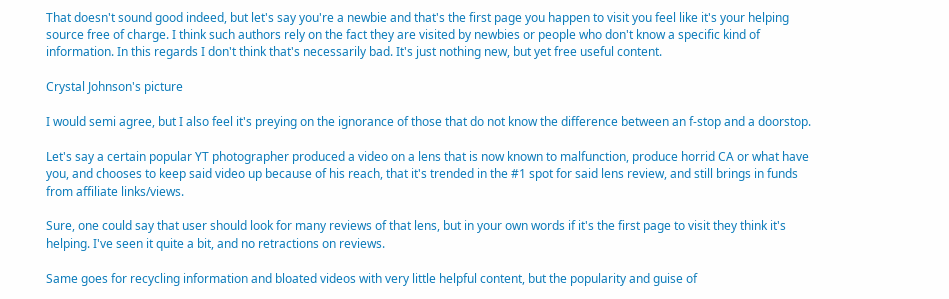That doesn't sound good indeed, but let's say you're a newbie and that's the first page you happen to visit you feel like it's your helping source free of charge. I think such authors rely on the fact they are visited by newbies or people who don't know a specific kind of information. In this regards I don't think that's necessarily bad. It's just nothing new, but yet free useful content.

Crystal Johnson's picture

I would semi agree, but I also feel it's preying on the ignorance of those that do not know the difference between an f-stop and a doorstop.

Let's say a certain popular YT photographer produced a video on a lens that is now known to malfunction, produce horrid CA or what have you, and chooses to keep said video up because of his reach, that it's trended in the #1 spot for said lens review, and still brings in funds from affiliate links/views.

Sure, one could say that user should look for many reviews of that lens, but in your own words if it's the first page to visit they think it's helping. I've seen it quite a bit, and no retractions on reviews.

Same goes for recycling information and bloated videos with very little helpful content, but the popularity and guise of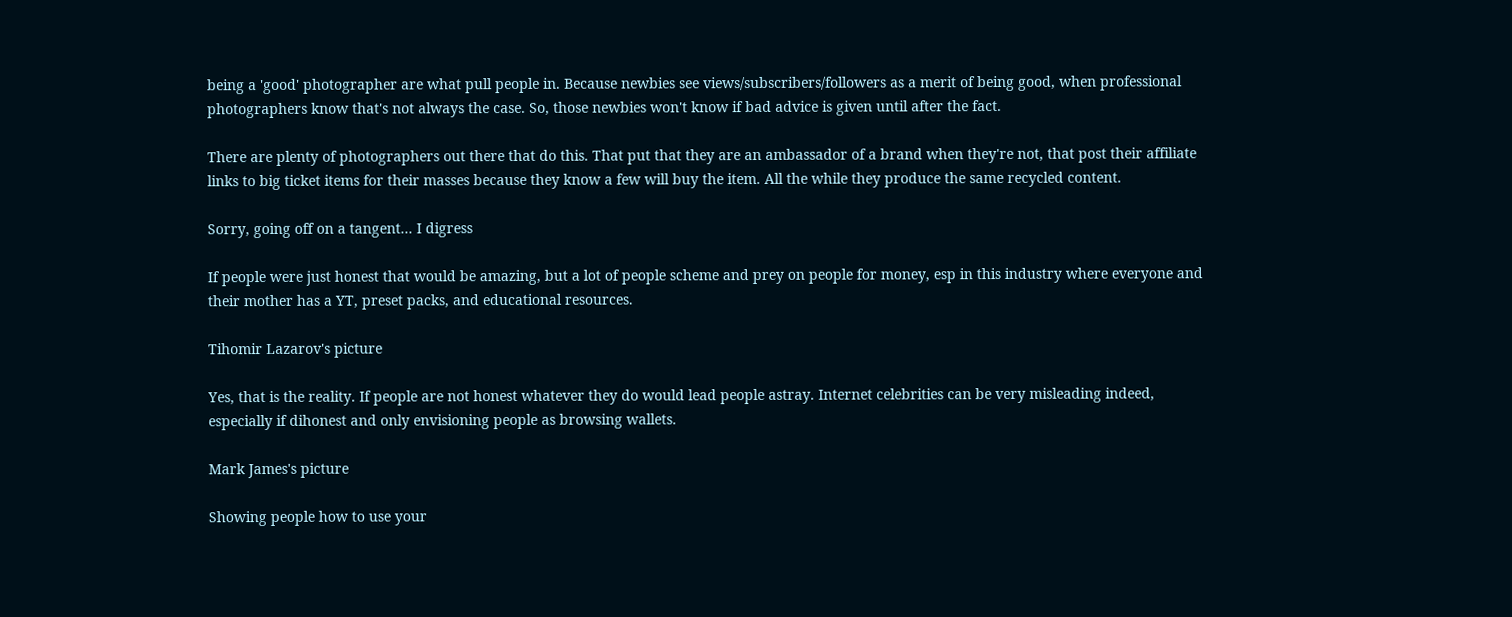being a 'good' photographer are what pull people in. Because newbies see views/subscribers/followers as a merit of being good, when professional photographers know that's not always the case. So, those newbies won't know if bad advice is given until after the fact.

There are plenty of photographers out there that do this. That put that they are an ambassador of a brand when they're not, that post their affiliate links to big ticket items for their masses because they know a few will buy the item. All the while they produce the same recycled content.

Sorry, going off on a tangent... I digress

If people were just honest that would be amazing, but a lot of people scheme and prey on people for money, esp in this industry where everyone and their mother has a YT, preset packs, and educational resources.

Tihomir Lazarov's picture

Yes, that is the reality. If people are not honest whatever they do would lead people astray. Internet celebrities can be very misleading indeed, especially if dihonest and only envisioning people as browsing wallets.

Mark James's picture

Showing people how to use your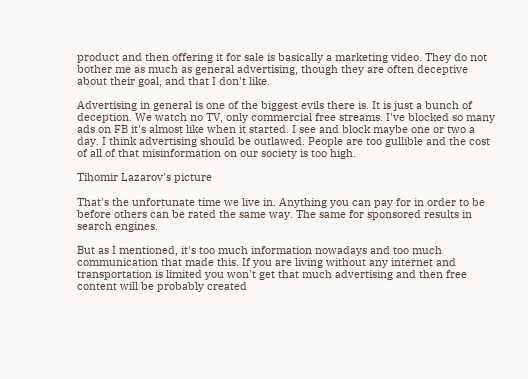product and then offering it for sale is basically a marketing video. They do not bother me as much as general advertising, though they are often deceptive about their goal, and that I don't like.

Advertising in general is one of the biggest evils there is. It is just a bunch of deception. We watch no TV, only commercial free streams. I've blocked so many ads on FB it's almost like when it started. I see and block maybe one or two a day. I think advertising should be outlawed. People are too gullible and the cost of all of that misinformation on our society is too high.

Tihomir Lazarov's picture

That's the unfortunate time we live in. Anything you can pay for in order to be before others can be rated the same way. The same for sponsored results in search engines.

But as I mentioned, it's too much information nowadays and too much communication that made this. If you are living without any internet and transportation is limited you won't get that much advertising and then free content will be probably created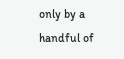only by a handful of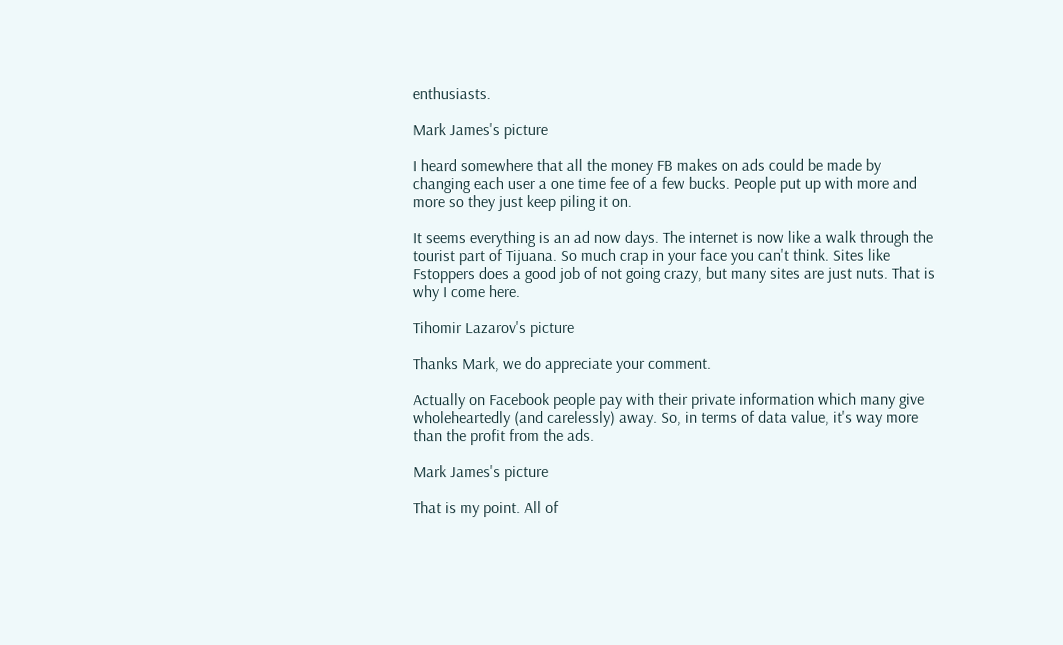enthusiasts.

Mark James's picture

I heard somewhere that all the money FB makes on ads could be made by changing each user a one time fee of a few bucks. People put up with more and more so they just keep piling it on.

It seems everything is an ad now days. The internet is now like a walk through the tourist part of Tijuana. So much crap in your face you can't think. Sites like Fstoppers does a good job of not going crazy, but many sites are just nuts. That is why I come here.

Tihomir Lazarov's picture

Thanks Mark, we do appreciate your comment.

Actually on Facebook people pay with their private information which many give wholeheartedly (and carelessly) away. So, in terms of data value, it's way more than the profit from the ads.

Mark James's picture

That is my point. All of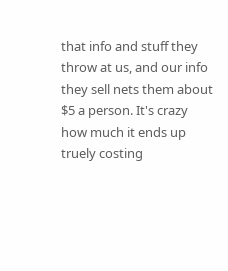that info and stuff they throw at us, and our info they sell nets them about $5 a person. It's crazy how much it ends up truely costing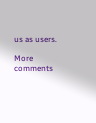us as users.

More comments